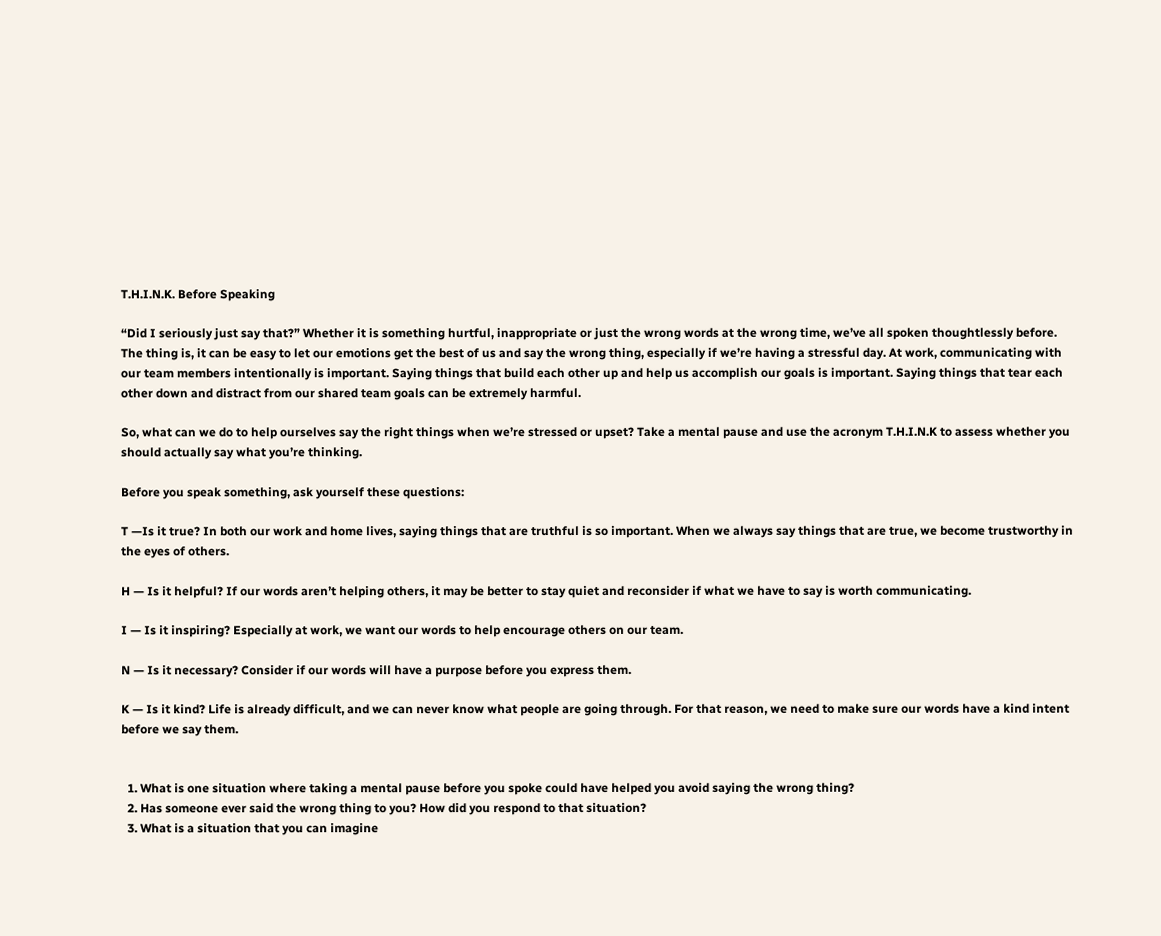T.H.I.N.K. Before Speaking

“Did I seriously just say that?” Whether it is something hurtful, inappropriate or just the wrong words at the wrong time, we’ve all spoken thoughtlessly before. The thing is, it can be easy to let our emotions get the best of us and say the wrong thing, especially if we’re having a stressful day. At work, communicating with our team members intentionally is important. Saying things that build each other up and help us accomplish our goals is important. Saying things that tear each other down and distract from our shared team goals can be extremely harmful.

So, what can we do to help ourselves say the right things when we’re stressed or upset? Take a mental pause and use the acronym T.H.I.N.K to assess whether you should actually say what you’re thinking.

Before you speak something, ask yourself these questions:

T —Is it true? In both our work and home lives, saying things that are truthful is so important. When we always say things that are true, we become trustworthy in the eyes of others.

H — Is it helpful? If our words aren’t helping others, it may be better to stay quiet and reconsider if what we have to say is worth communicating.

I — Is it inspiring? Especially at work, we want our words to help encourage others on our team.

N — Is it necessary? Consider if our words will have a purpose before you express them.

K — Is it kind? Life is already difficult, and we can never know what people are going through. For that reason, we need to make sure our words have a kind intent before we say them.


  1. What is one situation where taking a mental pause before you spoke could have helped you avoid saying the wrong thing?
  2. Has someone ever said the wrong thing to you? How did you respond to that situation?
  3. What is a situation that you can imagine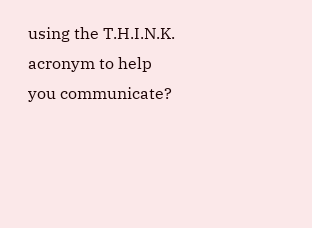using the T.H.I.N.K. acronym to help you communicate?